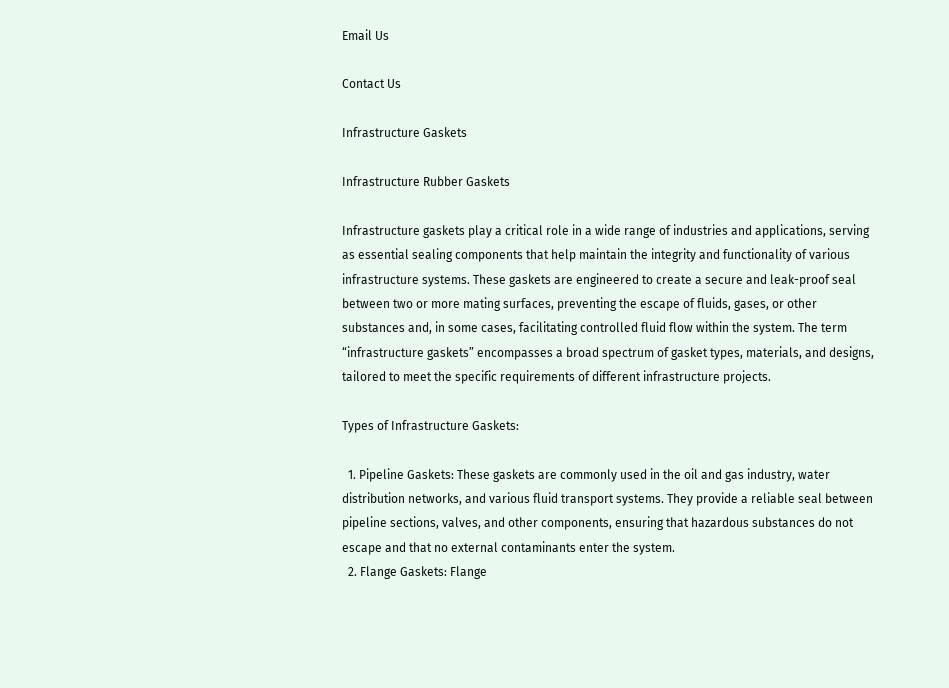Email Us

Contact Us

Infrastructure Gaskets

Infrastructure Rubber Gaskets

Infrastructure gaskets play a critical role in a wide range of industries and applications, serving as essential sealing components that help maintain the integrity and functionality of various infrastructure systems. These gaskets are engineered to create a secure and leak-proof seal between two or more mating surfaces, preventing the escape of fluids, gases, or other substances and, in some cases, facilitating controlled fluid flow within the system. The term “infrastructure gaskets” encompasses a broad spectrum of gasket types, materials, and designs, tailored to meet the specific requirements of different infrastructure projects.

Types of Infrastructure Gaskets:

  1. Pipeline Gaskets: These gaskets are commonly used in the oil and gas industry, water distribution networks, and various fluid transport systems. They provide a reliable seal between pipeline sections, valves, and other components, ensuring that hazardous substances do not escape and that no external contaminants enter the system.
  2. Flange Gaskets: Flange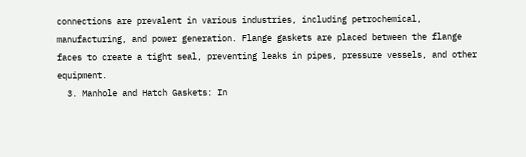connections are prevalent in various industries, including petrochemical, manufacturing, and power generation. Flange gaskets are placed between the flange faces to create a tight seal, preventing leaks in pipes, pressure vessels, and other equipment.
  3. Manhole and Hatch Gaskets: In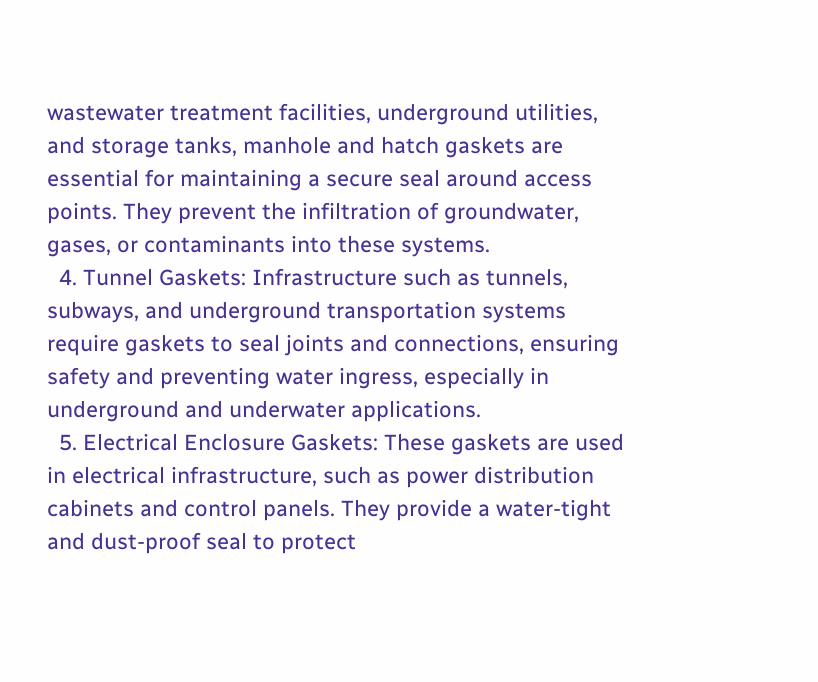wastewater treatment facilities, underground utilities, and storage tanks, manhole and hatch gaskets are essential for maintaining a secure seal around access points. They prevent the infiltration of groundwater, gases, or contaminants into these systems.
  4. Tunnel Gaskets: Infrastructure such as tunnels, subways, and underground transportation systems require gaskets to seal joints and connections, ensuring safety and preventing water ingress, especially in underground and underwater applications.
  5. Electrical Enclosure Gaskets: These gaskets are used in electrical infrastructure, such as power distribution cabinets and control panels. They provide a water-tight and dust-proof seal to protect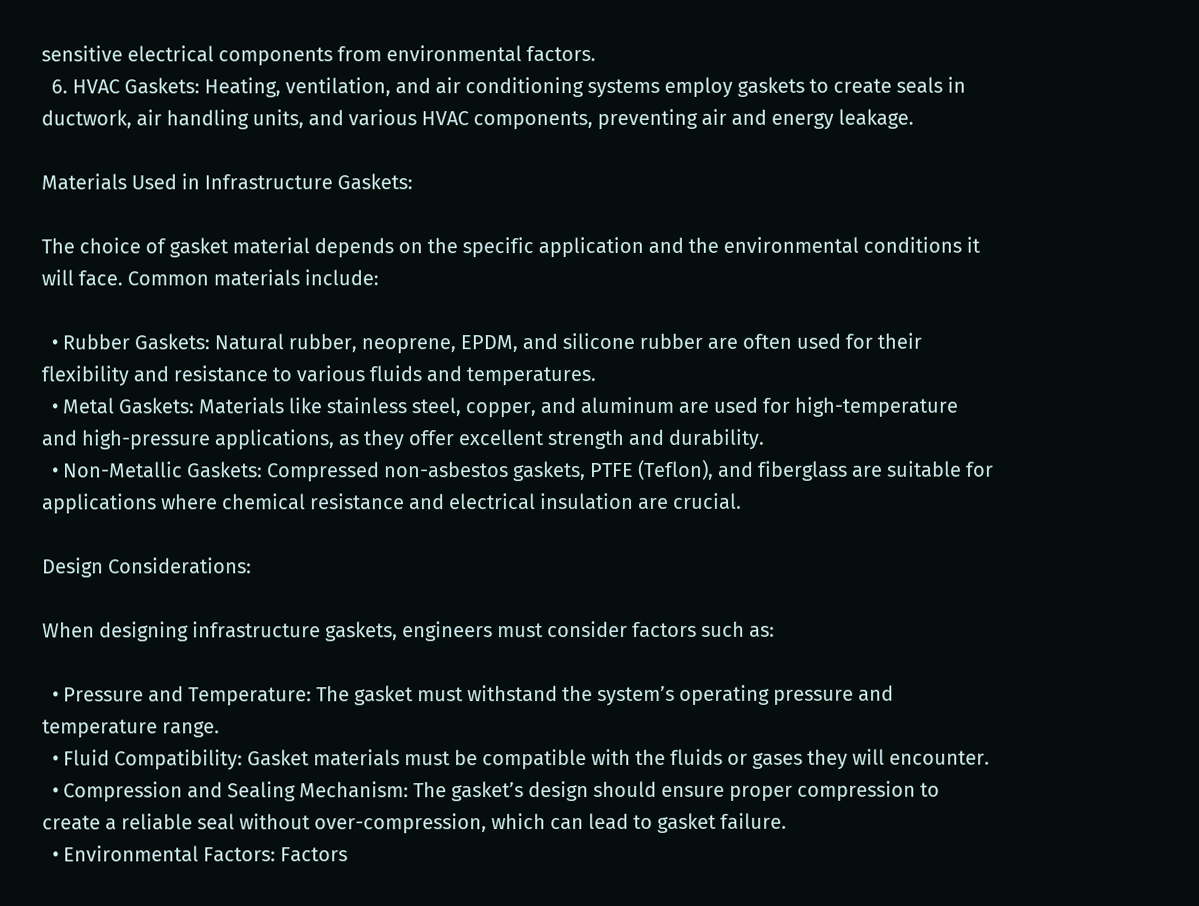sensitive electrical components from environmental factors.
  6. HVAC Gaskets: Heating, ventilation, and air conditioning systems employ gaskets to create seals in ductwork, air handling units, and various HVAC components, preventing air and energy leakage.

Materials Used in Infrastructure Gaskets:

The choice of gasket material depends on the specific application and the environmental conditions it will face. Common materials include:

  • Rubber Gaskets: Natural rubber, neoprene, EPDM, and silicone rubber are often used for their flexibility and resistance to various fluids and temperatures.
  • Metal Gaskets: Materials like stainless steel, copper, and aluminum are used for high-temperature and high-pressure applications, as they offer excellent strength and durability.
  • Non-Metallic Gaskets: Compressed non-asbestos gaskets, PTFE (Teflon), and fiberglass are suitable for applications where chemical resistance and electrical insulation are crucial.

Design Considerations:

When designing infrastructure gaskets, engineers must consider factors such as:

  • Pressure and Temperature: The gasket must withstand the system’s operating pressure and temperature range.
  • Fluid Compatibility: Gasket materials must be compatible with the fluids or gases they will encounter.
  • Compression and Sealing Mechanism: The gasket’s design should ensure proper compression to create a reliable seal without over-compression, which can lead to gasket failure.
  • Environmental Factors: Factors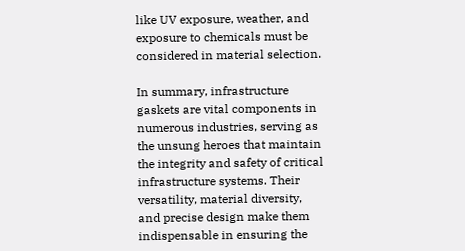like UV exposure, weather, and exposure to chemicals must be considered in material selection.

In summary, infrastructure gaskets are vital components in numerous industries, serving as the unsung heroes that maintain the integrity and safety of critical infrastructure systems. Their versatility, material diversity, and precise design make them indispensable in ensuring the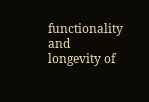functionality and longevity of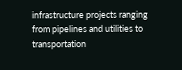infrastructure projects ranging from pipelines and utilities to transportation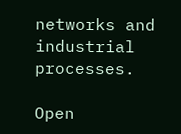networks and industrial processes.

Open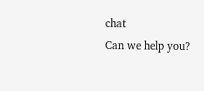chat
Can we help you?